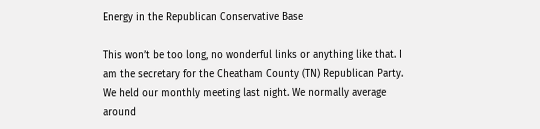Energy in the Republican Conservative Base

This won’t be too long, no wonderful links or anything like that. I am the secretary for the Cheatham County (TN) Republican Party. We held our monthly meeting last night. We normally average around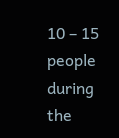10 – 15 people during the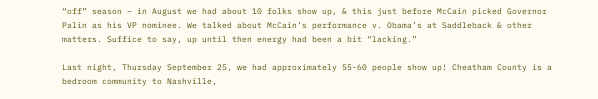“off” season – in August we had about 10 folks show up, & this just before McCain picked Governor Palin as his VP nominee. We talked about McCain’s performance v. Obama’s at Saddleback & other matters. Suffice to say, up until then energy had been a bit “lacking.”

Last night, Thursday September 25, we had approximately 55-60 people show up! Cheatham County is a bedroom community to Nashville,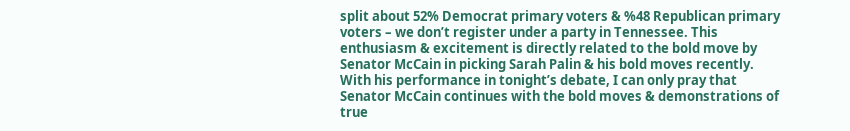split about 52% Democrat primary voters & %48 Republican primary voters – we don’t register under a party in Tennessee. This enthusiasm & excitement is directly related to the bold move by Senator McCain in picking Sarah Palin & his bold moves recently. With his performance in tonight’s debate, I can only pray that Senator McCain continues with the bold moves & demonstrations of true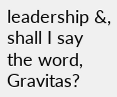leadership &, shall I say the word, Gravitas?